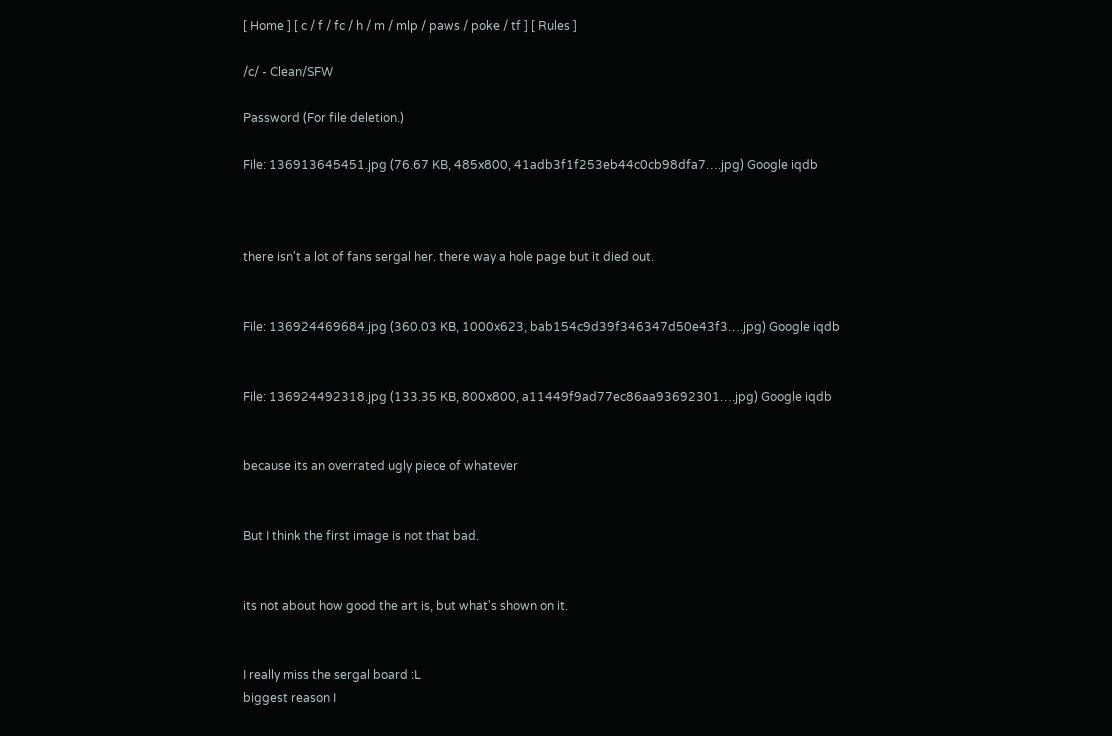[ Home ] [ c / f / fc / h / m / mlp / paws / poke / tf ] [ Rules ]

/c/ - Clean/SFW

Password (For file deletion.)

File: 136913645451.jpg (76.67 KB, 485x800, 41adb3f1f253eb44c0cb98dfa7….jpg) Google iqdb



there isn't a lot of fans sergal her. there way a hole page but it died out.


File: 136924469684.jpg (360.03 KB, 1000x623, bab154c9d39f346347d50e43f3….jpg) Google iqdb


File: 136924492318.jpg (133.35 KB, 800x800, a11449f9ad77ec86aa93692301….jpg) Google iqdb


because its an overrated ugly piece of whatever


But I think the first image is not that bad.


its not about how good the art is, but what's shown on it.


I really miss the sergal board :L
biggest reason I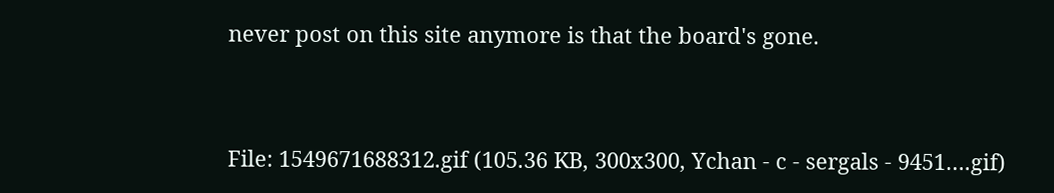never post on this site anymore is that the board's gone.


File: 1549671688312.gif (105.36 KB, 300x300, Ychan - c - sergals - 9451….gif)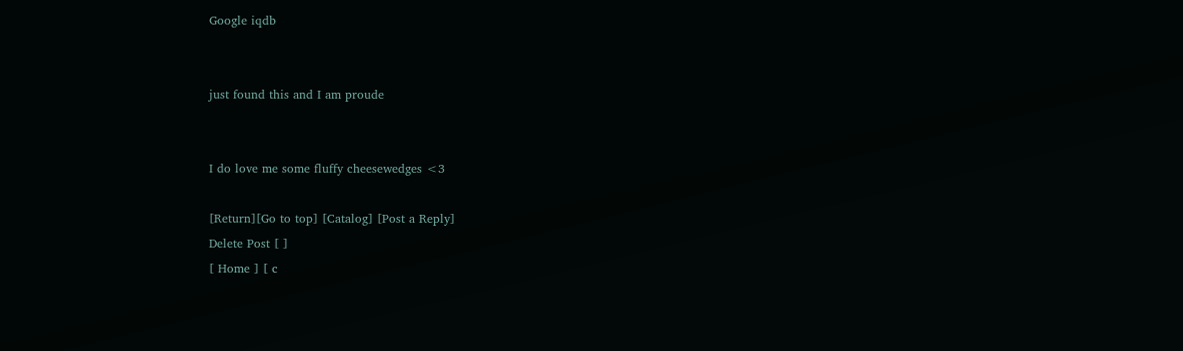Google iqdb


just found this and I am proude


I do love me some fluffy cheesewedges <3

[Return][Go to top] [Catalog] [Post a Reply]
Delete Post [ ]
[ Home ] [ c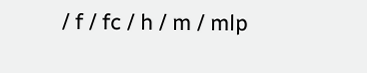/ f / fc / h / m / mlp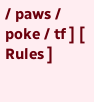/ paws / poke / tf ] [ Rules ]